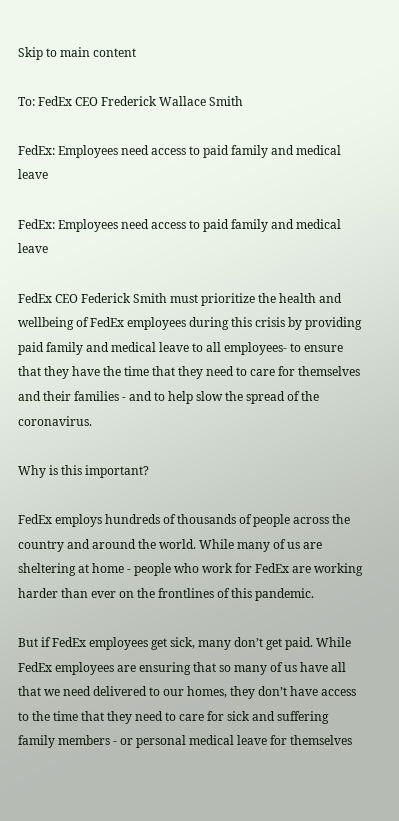Skip to main content

To: FedEx CEO Frederick Wallace Smith

FedEx: Employees need access to paid family and medical leave

FedEx: Employees need access to paid family and medical leave

FedEx CEO Federick Smith must prioritize the health and wellbeing of FedEx employees during this crisis by providing paid family and medical leave to all employees- to ensure that they have the time that they need to care for themselves and their families - and to help slow the spread of the coronavirus.

Why is this important?

FedEx employs hundreds of thousands of people across the country and around the world. While many of us are sheltering at home - people who work for FedEx are working harder than ever on the frontlines of this pandemic.

But if FedEx employees get sick, many don’t get paid. While FedEx employees are ensuring that so many of us have all that we need delivered to our homes, they don’t have access to the time that they need to care for sick and suffering family members - or personal medical leave for themselves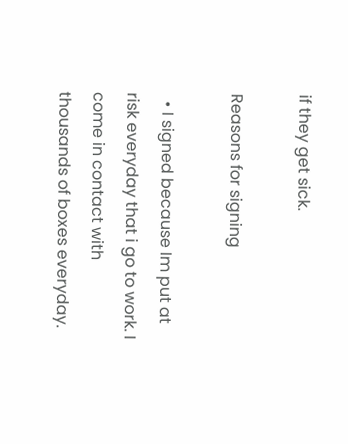if they get sick.

Reasons for signing

  • I signed because Im put at risk everyday that i go to work. I come in contact with thousands of boxes everyday.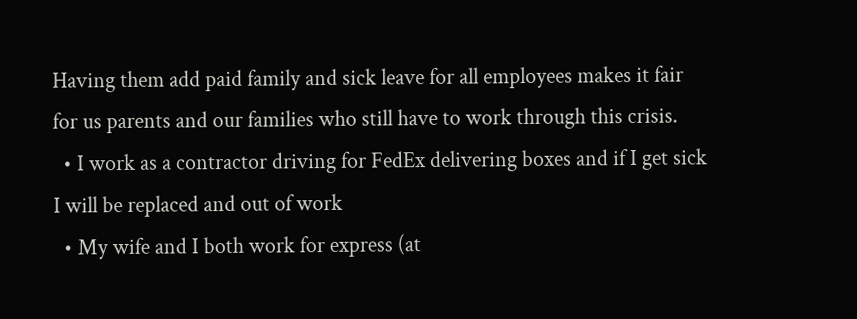Having them add paid family and sick leave for all employees makes it fair for us parents and our families who still have to work through this crisis.
  • I work as a contractor driving for FedEx delivering boxes and if I get sick I will be replaced and out of work
  • My wife and I both work for express (at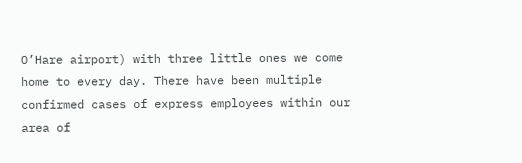O’Hare airport) with three little ones we come home to every day. There have been multiple confirmed cases of express employees within our area of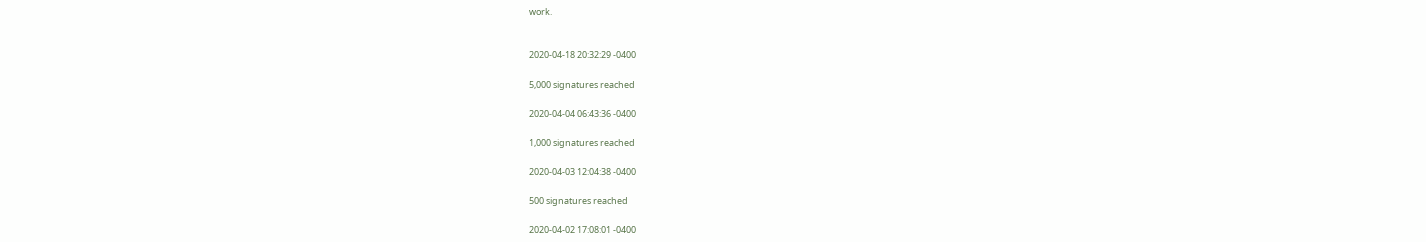work.


2020-04-18 20:32:29 -0400

5,000 signatures reached

2020-04-04 06:43:36 -0400

1,000 signatures reached

2020-04-03 12:04:38 -0400

500 signatures reached

2020-04-02 17:08:01 -0400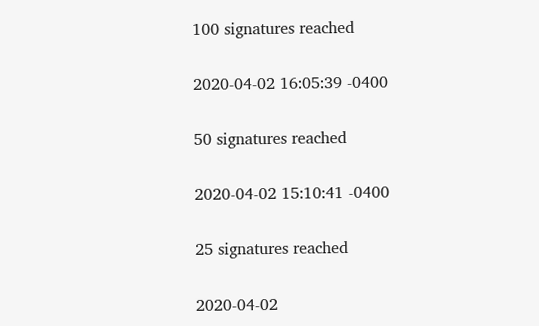100 signatures reached

2020-04-02 16:05:39 -0400

50 signatures reached

2020-04-02 15:10:41 -0400

25 signatures reached

2020-04-02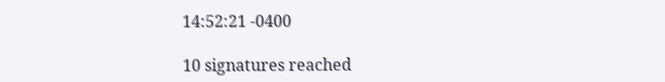14:52:21 -0400

10 signatures reached